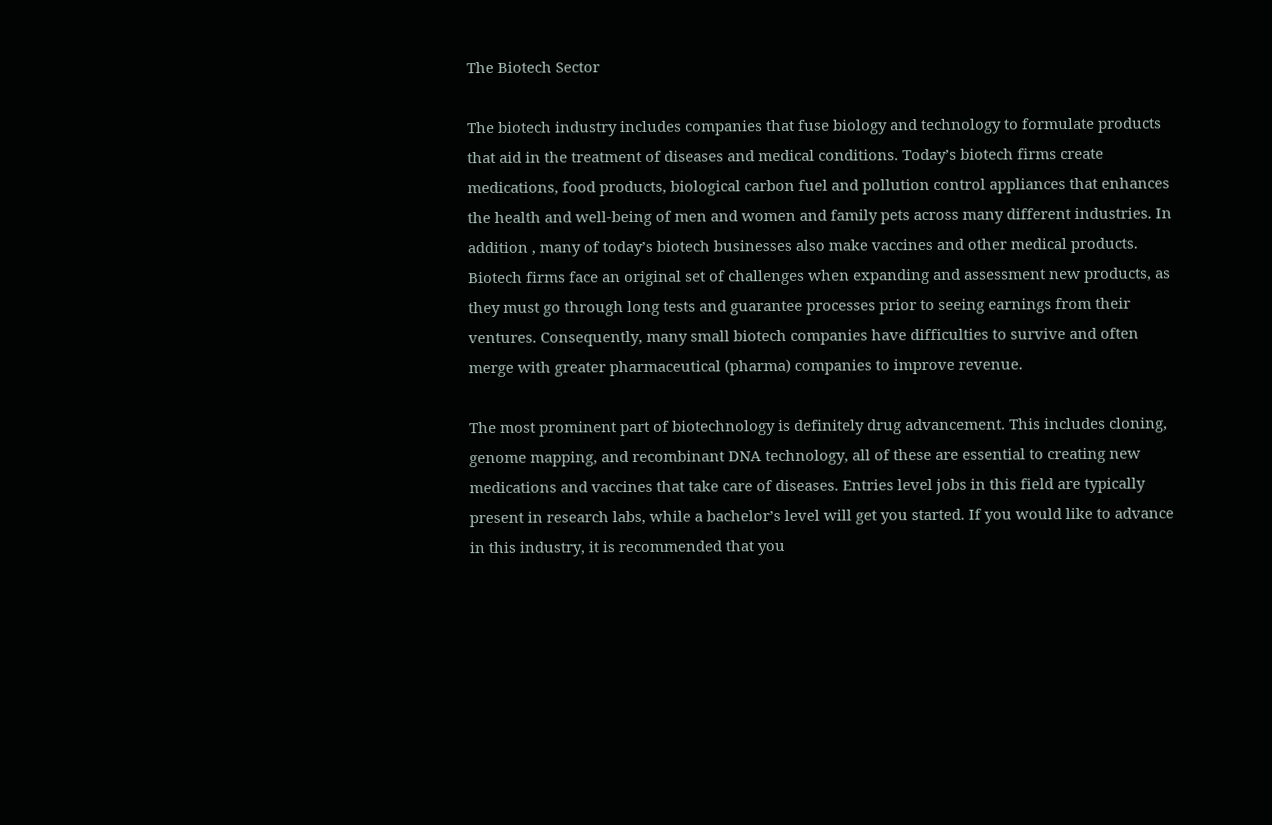The Biotech Sector

The biotech industry includes companies that fuse biology and technology to formulate products that aid in the treatment of diseases and medical conditions. Today’s biotech firms create medications, food products, biological carbon fuel and pollution control appliances that enhances the health and well-being of men and women and family pets across many different industries. In addition , many of today’s biotech businesses also make vaccines and other medical products. Biotech firms face an original set of challenges when expanding and assessment new products, as they must go through long tests and guarantee processes prior to seeing earnings from their ventures. Consequently, many small biotech companies have difficulties to survive and often merge with greater pharmaceutical (pharma) companies to improve revenue.

The most prominent part of biotechnology is definitely drug advancement. This includes cloning, genome mapping, and recombinant DNA technology, all of these are essential to creating new medications and vaccines that take care of diseases. Entries level jobs in this field are typically present in research labs, while a bachelor’s level will get you started. If you would like to advance in this industry, it is recommended that you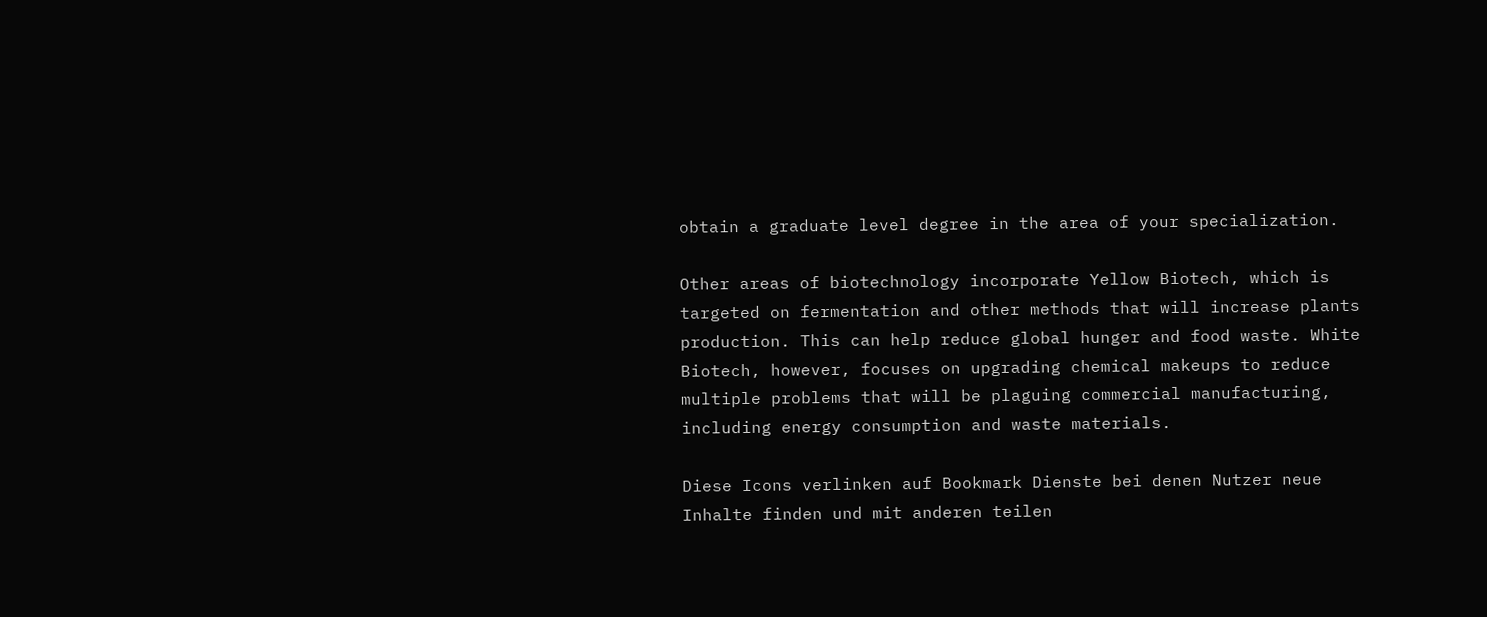obtain a graduate level degree in the area of your specialization.

Other areas of biotechnology incorporate Yellow Biotech, which is targeted on fermentation and other methods that will increase plants production. This can help reduce global hunger and food waste. White Biotech, however, focuses on upgrading chemical makeups to reduce multiple problems that will be plaguing commercial manufacturing, including energy consumption and waste materials.

Diese Icons verlinken auf Bookmark Dienste bei denen Nutzer neue Inhalte finden und mit anderen teilen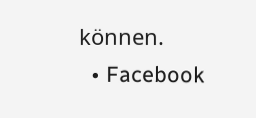können.
  • Facebook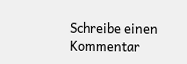Schreibe einen Kommentar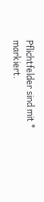Pflichtfelder sind mit * markiert.